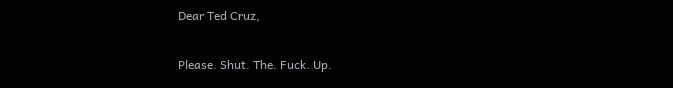Dear Ted Cruz,

Please. Shut. The. Fuck. Up.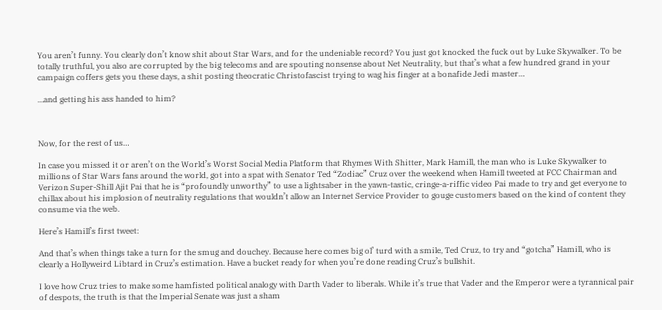You aren’t funny. You clearly don’t know shit about Star Wars, and for the undeniable record? You just got knocked the fuck out by Luke Skywalker. To be totally truthful, you also are corrupted by the big telecoms and are spouting nonsense about Net Neutrality, but that’s what a few hundred grand in your campaign coffers gets you these days, a shit posting theocratic Christofascist trying to wag his finger at a bonafide Jedi master…

…and getting his ass handed to him?



Now, for the rest of us…

In case you missed it or aren’t on the World’s Worst Social Media Platform that Rhymes With Shitter, Mark Hamill, the man who is Luke Skywalker to millions of Star Wars fans around the world, got into a spat with Senator Ted “Zodiac” Cruz over the weekend when Hamill tweeted at FCC Chairman and Verizon Super-Shill Ajit Pai that he is “profoundly unworthy” to use a lightsaber in the yawn-tastic, cringe-a-riffic video Pai made to try and get everyone to chillax about his implosion of neutrality regulations that wouldn’t allow an Internet Service Provider to gouge customers based on the kind of content they consume via the web.

Here’s Hamill’s first tweet:

And that’s when things take a turn for the smug and douchey. Because here comes big ol’ turd with a smile, Ted Cruz, to try and “gotcha” Hamill, who is clearly a Hollyweird Libtard in Cruz’s estimation. Have a bucket ready for when you’re done reading Cruz’s bullshit.

I love how Cruz tries to make some hamfisted political analogy with Darth Vader to liberals. While it’s true that Vader and the Emperor were a tyrannical pair of despots, the truth is that the Imperial Senate was just a sham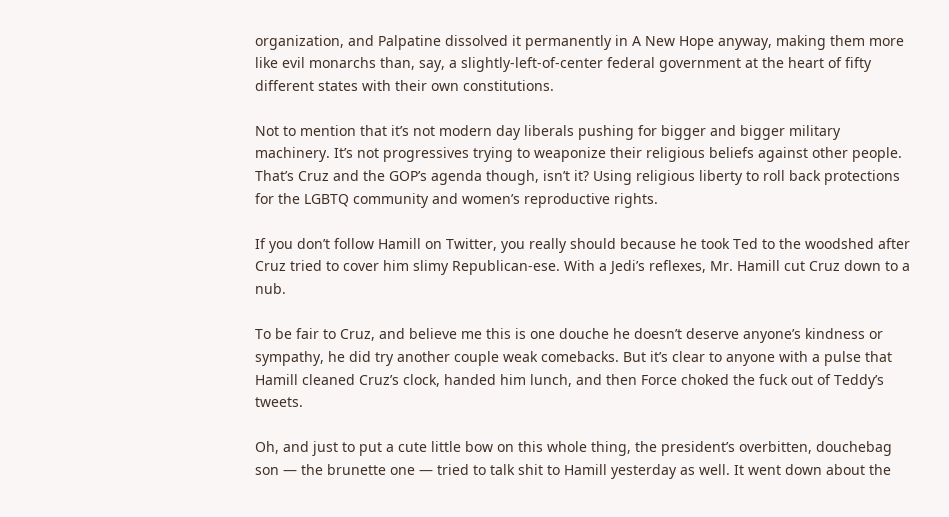organization, and Palpatine dissolved it permanently in A New Hope anyway, making them more like evil monarchs than, say, a slightly-left-of-center federal government at the heart of fifty different states with their own constitutions.

Not to mention that it’s not modern day liberals pushing for bigger and bigger military machinery. It’s not progressives trying to weaponize their religious beliefs against other people. That’s Cruz and the GOP’s agenda though, isn’t it? Using religious liberty to roll back protections for the LGBTQ community and women’s reproductive rights.

If you don’t follow Hamill on Twitter, you really should because he took Ted to the woodshed after Cruz tried to cover him slimy Republican-ese. With a Jedi’s reflexes, Mr. Hamill cut Cruz down to a nub.

To be fair to Cruz, and believe me this is one douche he doesn’t deserve anyone’s kindness or sympathy, he did try another couple weak comebacks. But it’s clear to anyone with a pulse that Hamill cleaned Cruz’s clock, handed him lunch, and then Force choked the fuck out of Teddy’s tweets.

Oh, and just to put a cute little bow on this whole thing, the president’s overbitten, douchebag son — the brunette one — tried to talk shit to Hamill yesterday as well. It went down about the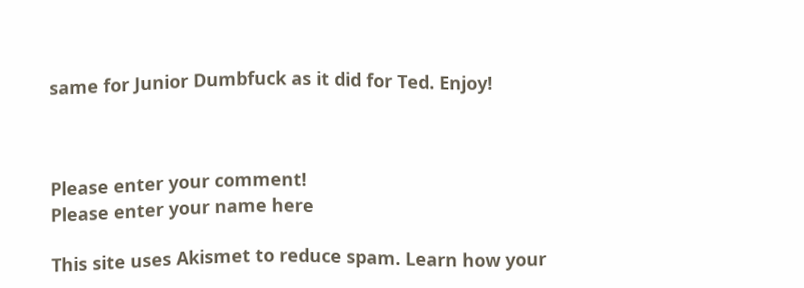same for Junior Dumbfuck as it did for Ted. Enjoy!



Please enter your comment!
Please enter your name here

This site uses Akismet to reduce spam. Learn how your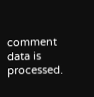comment data is processed.